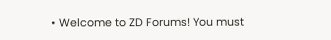• Welcome to ZD Forums! You must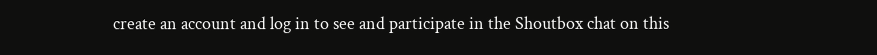create an account and log in to see and participate in the Shoutbox chat on this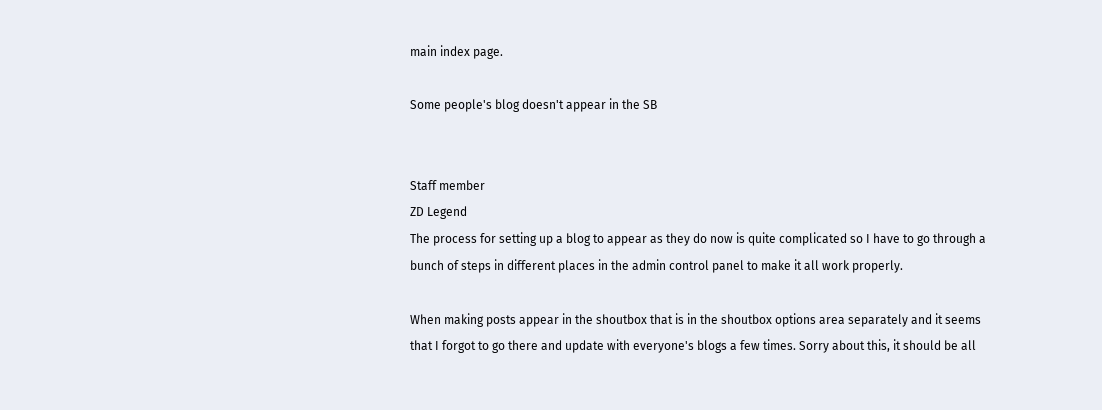main index page.

Some people's blog doesn't appear in the SB


Staff member
ZD Legend
The process for setting up a blog to appear as they do now is quite complicated so I have to go through a bunch of steps in different places in the admin control panel to make it all work properly.

When making posts appear in the shoutbox that is in the shoutbox options area separately and it seems that I forgot to go there and update with everyone's blogs a few times. Sorry about this, it should be all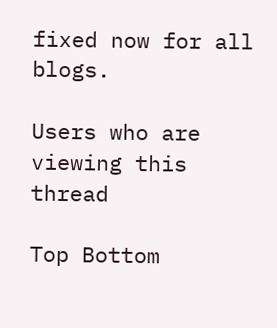fixed now for all blogs.

Users who are viewing this thread

Top Bottom